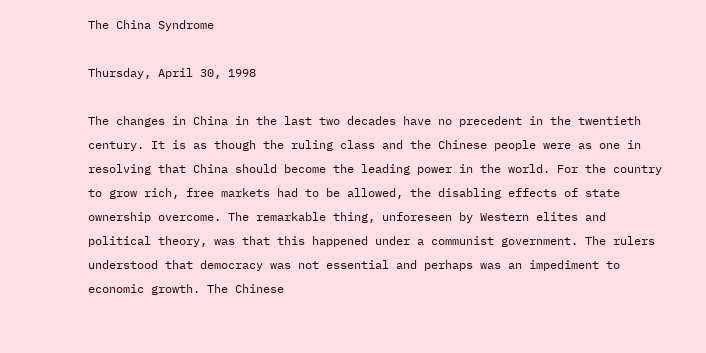The China Syndrome

Thursday, April 30, 1998

The changes in China in the last two decades have no precedent in the twentieth century. It is as though the ruling class and the Chinese people were as one in resolving that China should become the leading power in the world. For the country to grow rich, free markets had to be allowed, the disabling effects of state ownership overcome. The remarkable thing, unforeseen by Western elites and political theory, was that this happened under a communist government. The rulers understood that democracy was not essential and perhaps was an impediment to economic growth. The Chinese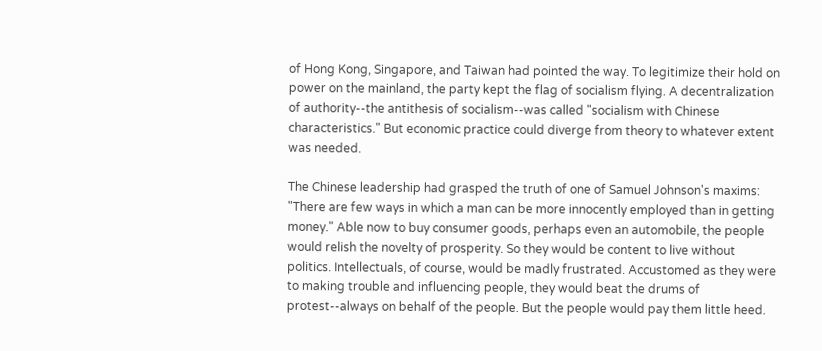of Hong Kong, Singapore, and Taiwan had pointed the way. To legitimize their hold on power on the mainland, the party kept the flag of socialism flying. A decentralization of authority--the antithesis of socialism--was called "socialism with Chinese characteristics." But economic practice could diverge from theory to whatever extent was needed.

The Chinese leadership had grasped the truth of one of Samuel Johnson's maxims: "There are few ways in which a man can be more innocently employed than in getting money." Able now to buy consumer goods, perhaps even an automobile, the people would relish the novelty of prosperity. So they would be content to live without politics. Intellectuals, of course, would be madly frustrated. Accustomed as they were to making trouble and influencing people, they would beat the drums of protest--always on behalf of the people. But the people would pay them little heed.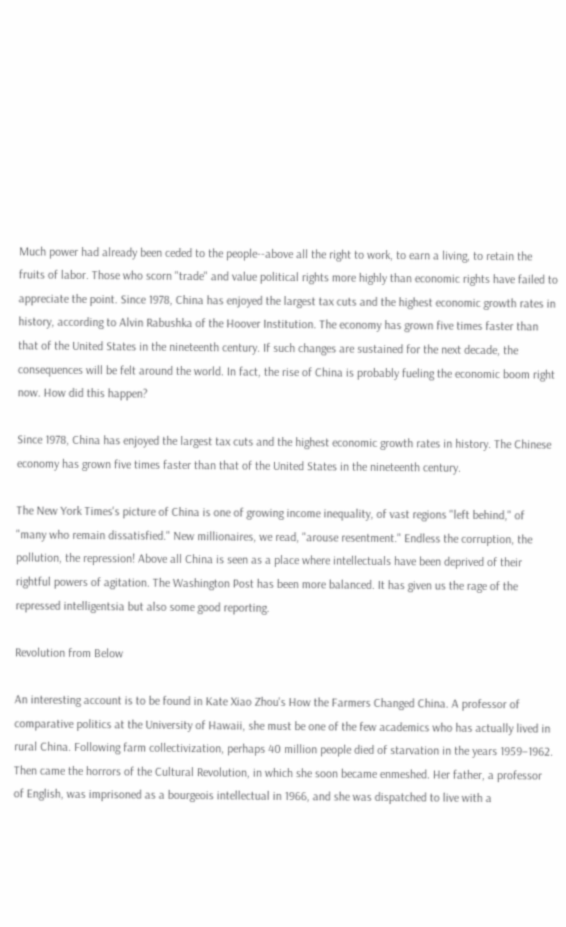Much power had already been ceded to the people--above all the right to work, to earn a living, to retain the fruits of labor. Those who scorn "trade" and value political rights more highly than economic rights have failed to appreciate the point. Since 1978, China has enjoyed the largest tax cuts and the highest economic growth rates in history, according to Alvin Rabushka of the Hoover Institution. The economy has grown five times faster than that of the United States in the nineteenth century. If such changes are sustained for the next decade, the consequences will be felt around the world. In fact, the rise of China is probably fueling the economic boom right now. How did this happen?

Since 1978, China has enjoyed the largest tax cuts and the highest economic growth rates in history. The Chinese economy has grown five times faster than that of the United States in the nineteenth century.

The New York Times's picture of China is one of growing income inequality, of vast regions "left behind," of "many who remain dissatisfied." New millionaires, we read, "arouse resentment." Endless the corruption, the pollution, the repression! Above all China is seen as a place where intellectuals have been deprived of their rightful powers of agitation. The Washington Post has been more balanced. It has given us the rage of the repressed intelligentsia but also some good reporting.

Revolution from Below

An interesting account is to be found in Kate Xiao Zhou's How the Farmers Changed China. A professor of comparative politics at the University of Hawaii, she must be one of the few academics who has actually lived in rural China. Following farm collectivization, perhaps 40 million people died of starvation in the years 1959–1962. Then came the horrors of the Cultural Revolution, in which she soon became enmeshed. Her father, a professor of English, was imprisoned as a bourgeois intellectual in 1966, and she was dispatched to live with a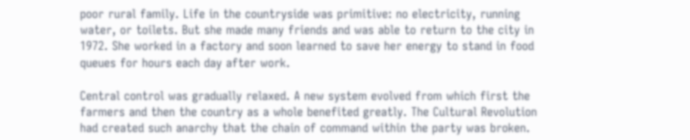poor rural family. Life in the countryside was primitive: no electricity, running water, or toilets. But she made many friends and was able to return to the city in 1972. She worked in a factory and soon learned to save her energy to stand in food queues for hours each day after work.

Central control was gradually relaxed. A new system evolved from which first the farmers and then the country as a whole benefited greatly. The Cultural Revolution had created such anarchy that the chain of command within the party was broken.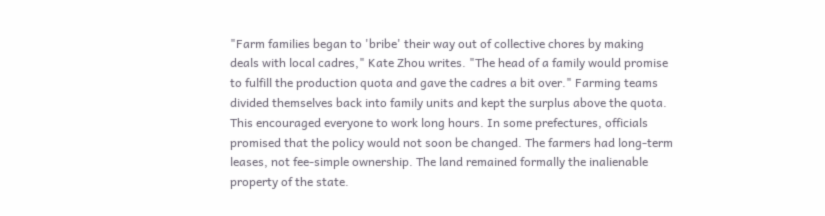"Farm families began to 'bribe' their way out of collective chores by making deals with local cadres," Kate Zhou writes. "The head of a family would promise to fulfill the production quota and gave the cadres a bit over." Farming teams divided themselves back into family units and kept the surplus above the quota. This encouraged everyone to work long hours. In some prefectures, officials promised that the policy would not soon be changed. The farmers had long-term leases, not fee-simple ownership. The land remained formally the inalienable property of the state.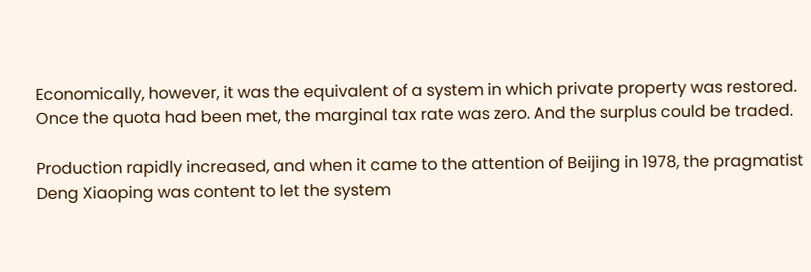Economically, however, it was the equivalent of a system in which private property was restored. Once the quota had been met, the marginal tax rate was zero. And the surplus could be traded.

Production rapidly increased, and when it came to the attention of Beijing in 1978, the pragmatist Deng Xiaoping was content to let the system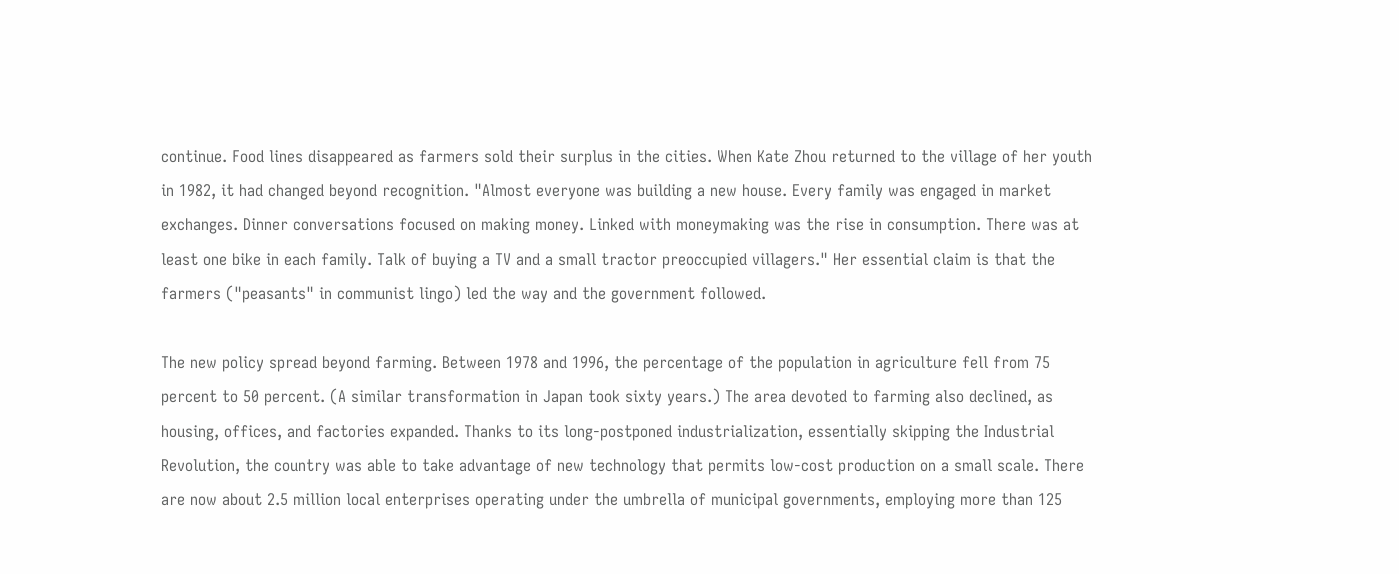continue. Food lines disappeared as farmers sold their surplus in the cities. When Kate Zhou returned to the village of her youth in 1982, it had changed beyond recognition. "Almost everyone was building a new house. Every family was engaged in market exchanges. Dinner conversations focused on making money. Linked with moneymaking was the rise in consumption. There was at least one bike in each family. Talk of buying a TV and a small tractor preoccupied villagers." Her essential claim is that the farmers ("peasants" in communist lingo) led the way and the government followed.

The new policy spread beyond farming. Between 1978 and 1996, the percentage of the population in agriculture fell from 75 percent to 50 percent. (A similar transformation in Japan took sixty years.) The area devoted to farming also declined, as housing, offices, and factories expanded. Thanks to its long-postponed industrialization, essentially skipping the Industrial Revolution, the country was able to take advantage of new technology that permits low-cost production on a small scale. There are now about 2.5 million local enterprises operating under the umbrella of municipal governments, employing more than 125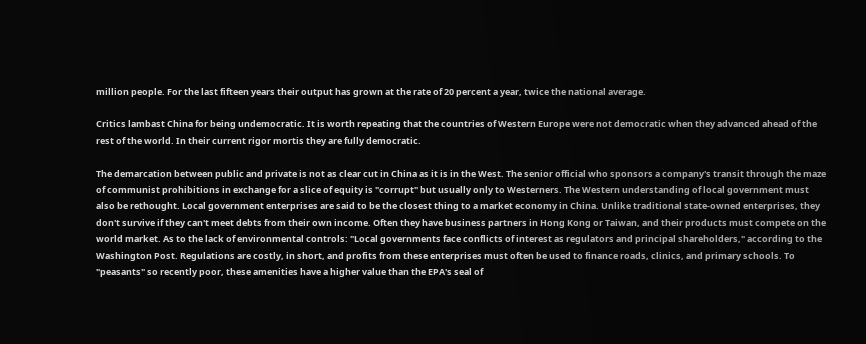million people. For the last fifteen years their output has grown at the rate of 20 percent a year, twice the national average.

Critics lambast China for being undemocratic. It is worth repeating that the countries of Western Europe were not democratic when they advanced ahead of the rest of the world. In their current rigor mortis they are fully democratic.

The demarcation between public and private is not as clear cut in China as it is in the West. The senior official who sponsors a company's transit through the maze of communist prohibitions in exchange for a slice of equity is "corrupt" but usually only to Westerners. The Western understanding of local government must also be rethought. Local government enterprises are said to be the closest thing to a market economy in China. Unlike traditional state-owned enterprises, they don't survive if they can't meet debts from their own income. Often they have business partners in Hong Kong or Taiwan, and their products must compete on the world market. As to the lack of environmental controls: "Local governments face conflicts of interest as regulators and principal shareholders," according to the Washington Post. Regulations are costly, in short, and profits from these enterprises must often be used to finance roads, clinics, and primary schools. To "peasants" so recently poor, these amenities have a higher value than the EPA's seal of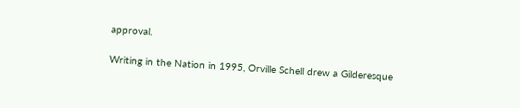approval.

Writing in the Nation in 1995, Orville Schell drew a Gilderesque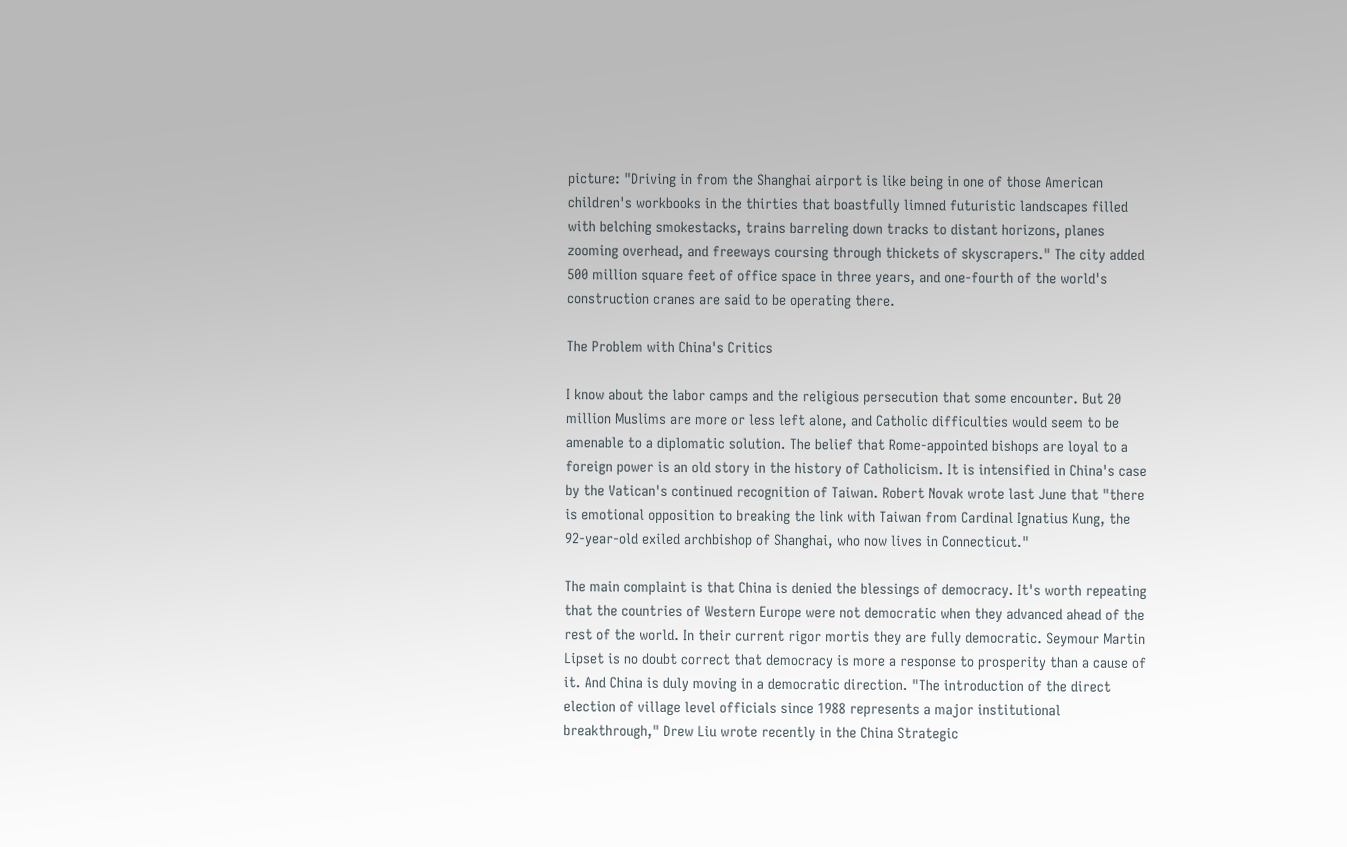picture: "Driving in from the Shanghai airport is like being in one of those American children's workbooks in the thirties that boastfully limned futuristic landscapes filled with belching smokestacks, trains barreling down tracks to distant horizons, planes zooming overhead, and freeways coursing through thickets of skyscrapers." The city added 500 million square feet of office space in three years, and one-fourth of the world's construction cranes are said to be operating there.

The Problem with China's Critics

I know about the labor camps and the religious persecution that some encounter. But 20 million Muslims are more or less left alone, and Catholic difficulties would seem to be amenable to a diplomatic solution. The belief that Rome-appointed bishops are loyal to a foreign power is an old story in the history of Catholicism. It is intensified in China's case by the Vatican's continued recognition of Taiwan. Robert Novak wrote last June that "there is emotional opposition to breaking the link with Taiwan from Cardinal Ignatius Kung, the 92-year-old exiled archbishop of Shanghai, who now lives in Connecticut."

The main complaint is that China is denied the blessings of democracy. It's worth repeating that the countries of Western Europe were not democratic when they advanced ahead of the rest of the world. In their current rigor mortis they are fully democratic. Seymour Martin Lipset is no doubt correct that democracy is more a response to prosperity than a cause of it. And China is duly moving in a democratic direction. "The introduction of the direct election of village level officials since 1988 represents a major institutional breakthrough," Drew Liu wrote recently in the China Strategic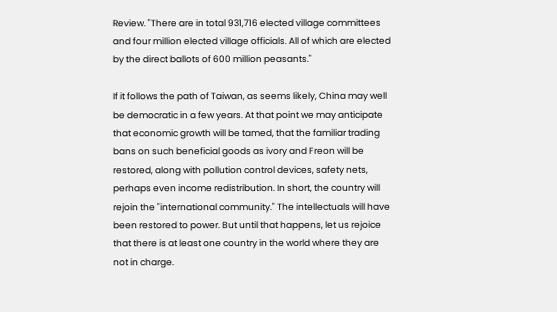Review. "There are in total 931,716 elected village committees and four million elected village officials. All of which are elected by the direct ballots of 600 million peasants."

If it follows the path of Taiwan, as seems likely, China may well be democratic in a few years. At that point we may anticipate that economic growth will be tamed, that the familiar trading bans on such beneficial goods as ivory and Freon will be restored, along with pollution control devices, safety nets, perhaps even income redistribution. In short, the country will rejoin the "international community." The intellectuals will have been restored to power. But until that happens, let us rejoice that there is at least one country in the world where they are not in charge.